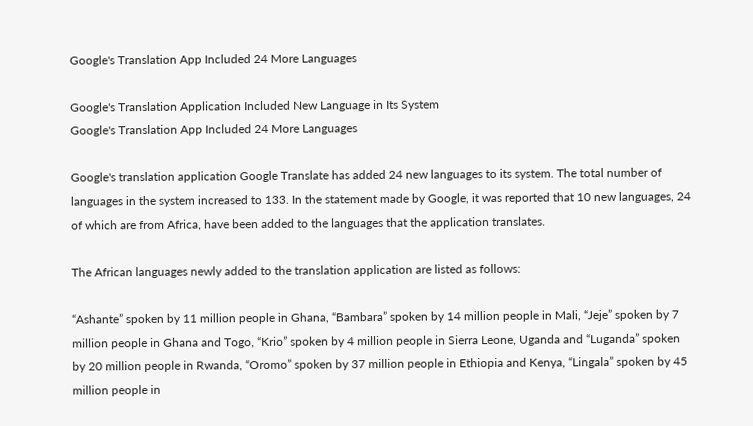Google's Translation App Included 24 More Languages

Google's Translation Application Included New Language in Its System
Google's Translation App Included 24 More Languages

Google's translation application Google Translate has added 24 new languages to its system. The total number of languages in the system increased to 133. In the statement made by Google, it was reported that 10 new languages, 24 of which are from Africa, have been added to the languages that the application translates.

The African languages newly added to the translation application are listed as follows:

“Ashante” spoken by 11 million people in Ghana, “Bambara” spoken by 14 million people in Mali, “Jeje” spoken by 7 million people in Ghana and Togo, “Krio” spoken by 4 million people in Sierra Leone, Uganda and “Luganda” spoken by 20 million people in Rwanda, “Oromo” spoken by 37 million people in Ethiopia and Kenya, “Lingala” spoken by 45 million people in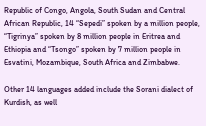Republic of Congo, Angola, South Sudan and Central African Republic, 14 “Sepedi” spoken by a million people, “Tigrinya” spoken by 8 million people in Eritrea and Ethiopia and “Tsongo” spoken by 7 million people in Esvatini, Mozambique, South Africa and Zimbabwe.

Other 14 languages added include the Sorani dialect of Kurdish, as well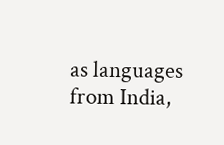as languages from India,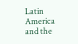Latin America and the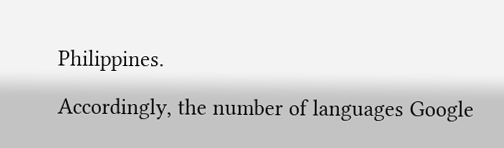Philippines.

Accordingly, the number of languages Google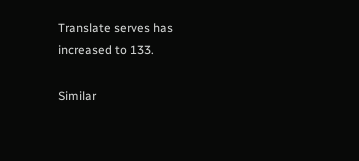Translate serves has increased to 133.

Similar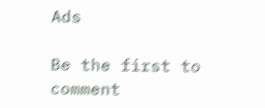Ads

Be the first to comment